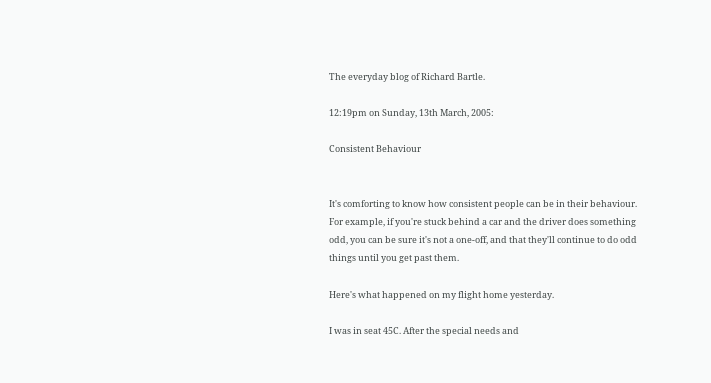The everyday blog of Richard Bartle.

12:19pm on Sunday, 13th March, 2005:

Consistent Behaviour


It's comforting to know how consistent people can be in their behaviour. For example, if you're stuck behind a car and the driver does something odd, you can be sure it's not a one-off, and that they'll continue to do odd things until you get past them.

Here's what happened on my flight home yesterday.

I was in seat 45C. After the special needs and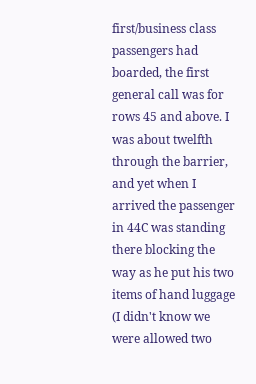first/business class passengers had boarded, the first general call was for rows 45 and above. I was about twelfth through the barrier, and yet when I arrived the passenger in 44C was standing there blocking the way as he put his two items of hand luggage (I didn't know we were allowed two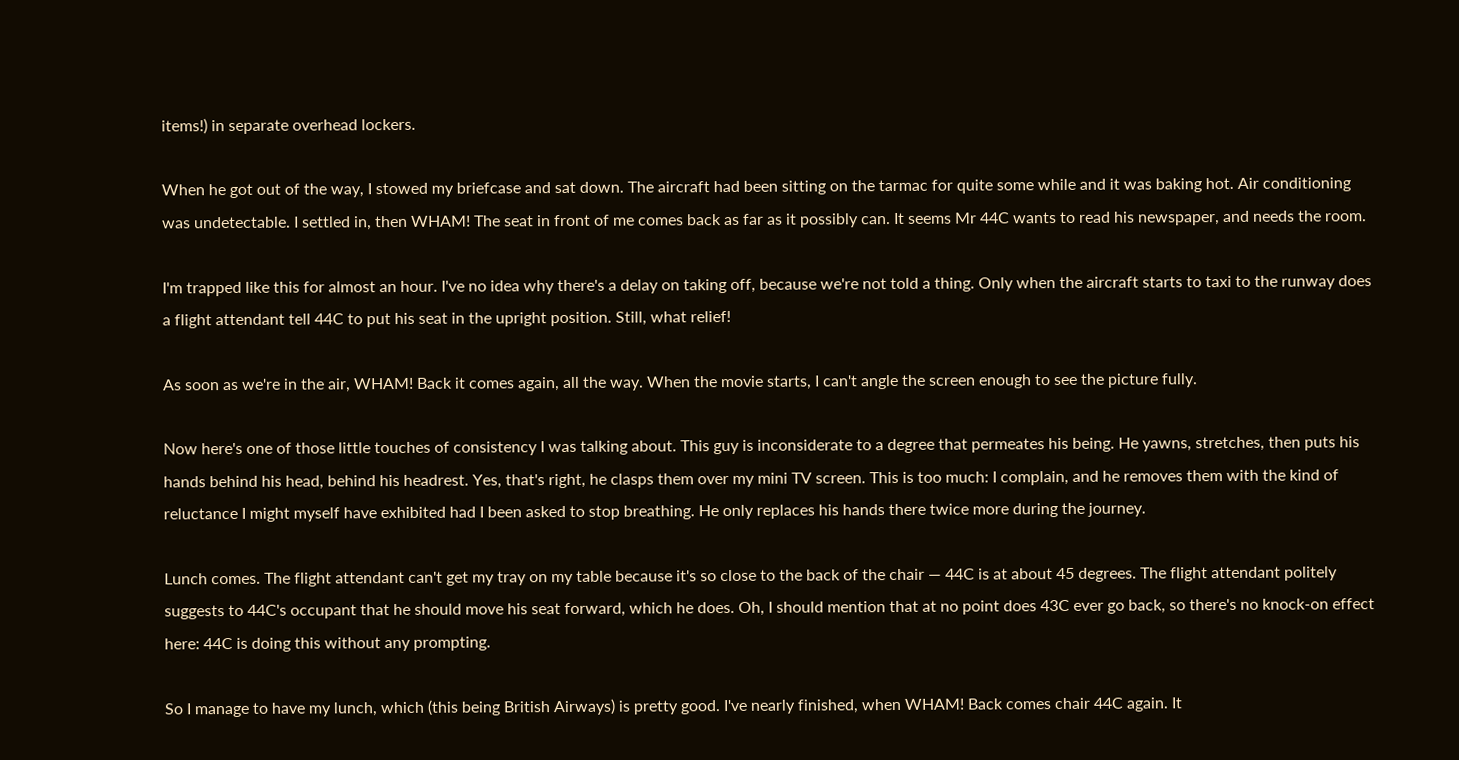items!) in separate overhead lockers.

When he got out of the way, I stowed my briefcase and sat down. The aircraft had been sitting on the tarmac for quite some while and it was baking hot. Air conditioning was undetectable. I settled in, then WHAM! The seat in front of me comes back as far as it possibly can. It seems Mr 44C wants to read his newspaper, and needs the room.

I'm trapped like this for almost an hour. I've no idea why there's a delay on taking off, because we're not told a thing. Only when the aircraft starts to taxi to the runway does a flight attendant tell 44C to put his seat in the upright position. Still, what relief!

As soon as we're in the air, WHAM! Back it comes again, all the way. When the movie starts, I can't angle the screen enough to see the picture fully.

Now here's one of those little touches of consistency I was talking about. This guy is inconsiderate to a degree that permeates his being. He yawns, stretches, then puts his hands behind his head, behind his headrest. Yes, that's right, he clasps them over my mini TV screen. This is too much: I complain, and he removes them with the kind of reluctance I might myself have exhibited had I been asked to stop breathing. He only replaces his hands there twice more during the journey.

Lunch comes. The flight attendant can't get my tray on my table because it's so close to the back of the chair — 44C is at about 45 degrees. The flight attendant politely suggests to 44C's occupant that he should move his seat forward, which he does. Oh, I should mention that at no point does 43C ever go back, so there's no knock-on effect here: 44C is doing this without any prompting.

So I manage to have my lunch, which (this being British Airways) is pretty good. I've nearly finished, when WHAM! Back comes chair 44C again. It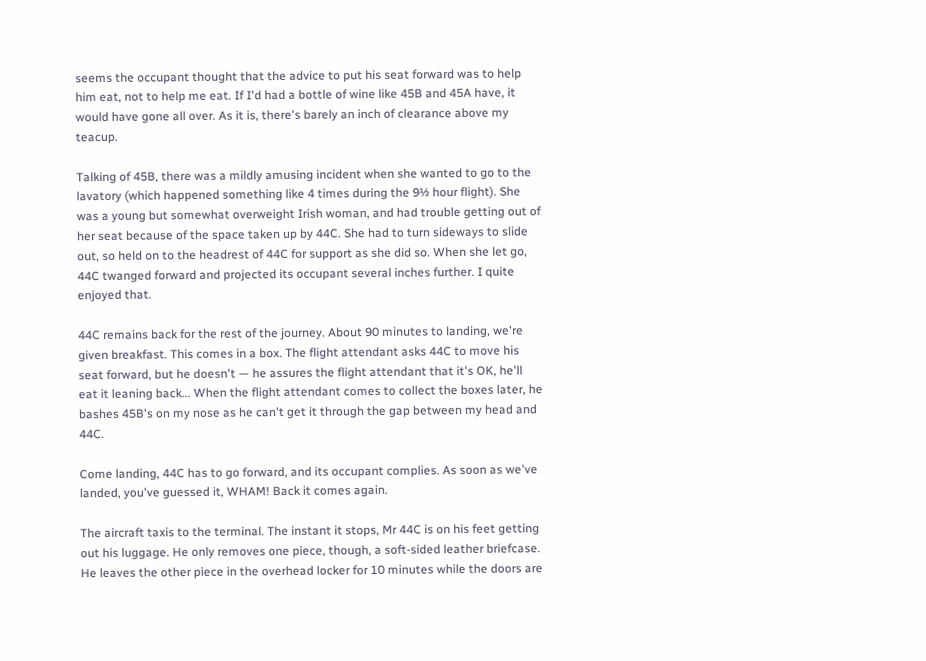seems the occupant thought that the advice to put his seat forward was to help him eat, not to help me eat. If I'd had a bottle of wine like 45B and 45A have, it would have gone all over. As it is, there's barely an inch of clearance above my teacup.

Talking of 45B, there was a mildly amusing incident when she wanted to go to the lavatory (which happened something like 4 times during the 9½ hour flight). She was a young but somewhat overweight Irish woman, and had trouble getting out of her seat because of the space taken up by 44C. She had to turn sideways to slide out, so held on to the headrest of 44C for support as she did so. When she let go, 44C twanged forward and projected its occupant several inches further. I quite enjoyed that.

44C remains back for the rest of the journey. About 90 minutes to landing, we're given breakfast. This comes in a box. The flight attendant asks 44C to move his seat forward, but he doesn't — he assures the flight attendant that it's OK, he'll eat it leaning back... When the flight attendant comes to collect the boxes later, he bashes 45B's on my nose as he can't get it through the gap between my head and 44C.

Come landing, 44C has to go forward, and its occupant complies. As soon as we've landed, you've guessed it, WHAM! Back it comes again.

The aircraft taxis to the terminal. The instant it stops, Mr 44C is on his feet getting out his luggage. He only removes one piece, though, a soft-sided leather briefcase. He leaves the other piece in the overhead locker for 10 minutes while the doors are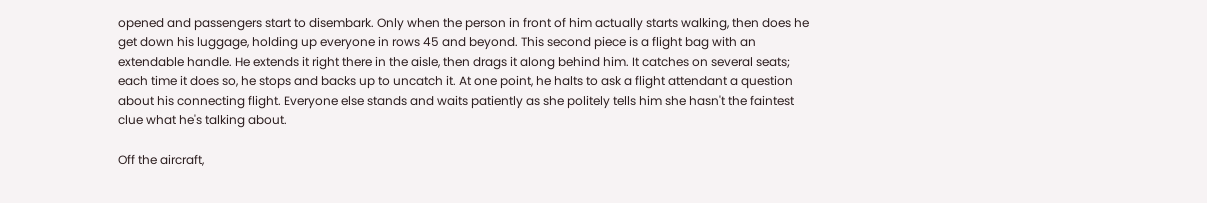opened and passengers start to disembark. Only when the person in front of him actually starts walking, then does he get down his luggage, holding up everyone in rows 45 and beyond. This second piece is a flight bag with an extendable handle. He extends it right there in the aisle, then drags it along behind him. It catches on several seats; each time it does so, he stops and backs up to uncatch it. At one point, he halts to ask a flight attendant a question about his connecting flight. Everyone else stands and waits patiently as she politely tells him she hasn't the faintest clue what he's talking about.

Off the aircraft,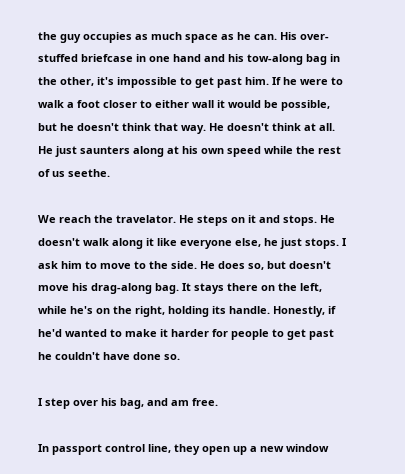the guy occupies as much space as he can. His over-stuffed briefcase in one hand and his tow-along bag in the other, it's impossible to get past him. If he were to walk a foot closer to either wall it would be possible, but he doesn't think that way. He doesn't think at all. He just saunters along at his own speed while the rest of us seethe.

We reach the travelator. He steps on it and stops. He doesn't walk along it like everyone else, he just stops. I ask him to move to the side. He does so, but doesn't move his drag-along bag. It stays there on the left, while he's on the right, holding its handle. Honestly, if he'd wanted to make it harder for people to get past he couldn't have done so.

I step over his bag, and am free.

In passport control line, they open up a new window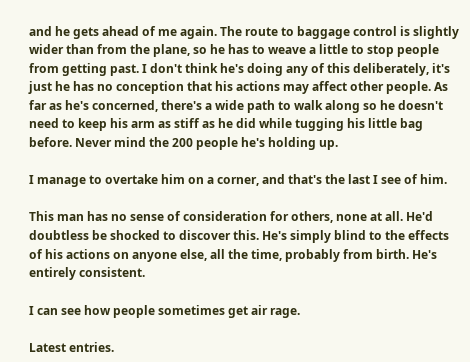and he gets ahead of me again. The route to baggage control is slightly wider than from the plane, so he has to weave a little to stop people from getting past. I don't think he's doing any of this deliberately, it's just he has no conception that his actions may affect other people. As far as he's concerned, there's a wide path to walk along so he doesn't need to keep his arm as stiff as he did while tugging his little bag before. Never mind the 200 people he's holding up.

I manage to overtake him on a corner, and that's the last I see of him.

This man has no sense of consideration for others, none at all. He'd doubtless be shocked to discover this. He's simply blind to the effects of his actions on anyone else, all the time, probably from birth. He's entirely consistent.

I can see how people sometimes get air rage.

Latest entries.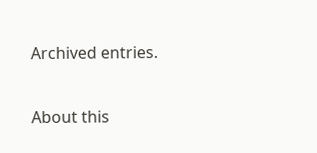Archived entries.

About this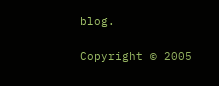blog.

Copyright © 2005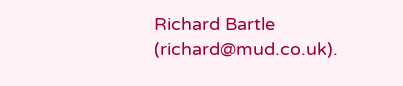Richard Bartle (richard@mud.co.uk).